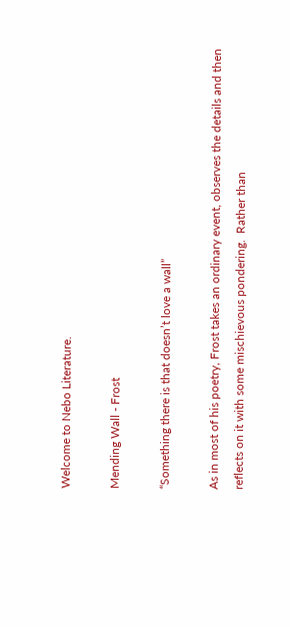Welcome to Nebo Literature.

Mending Wall - Frost

“Something there is that doesn’t love a wall”

As in most of his poetry, Frost takes an ordinary event, observes the details and then reflects on it with some mischievous pondering.  Rather than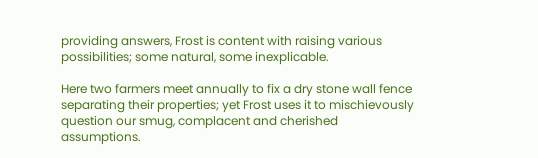providing answers, Frost is content with raising various possibilities; some natural, some inexplicable.

Here two farmers meet annually to fix a dry stone wall fence separating their properties; yet Frost uses it to mischievously question our smug, complacent and cherished assumptions.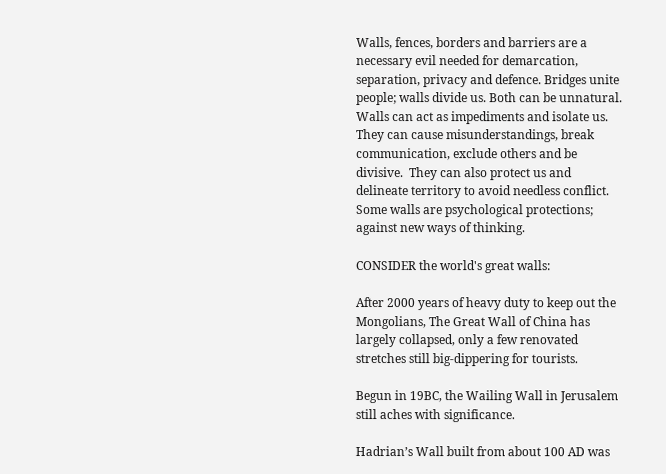Walls, fences, borders and barriers are a necessary evil needed for demarcation, separation, privacy and defence. Bridges unite people; walls divide us. Both can be unnatural.  Walls can act as impediments and isolate us.  They can cause misunderstandings, break communication, exclude others and be divisive.  They can also protect us and delineate territory to avoid needless conflict. Some walls are psychological protections; against new ways of thinking.

CONSIDER the world's great walls:

After 2000 years of heavy duty to keep out the Mongolians, The Great Wall of China has largely collapsed, only a few renovated stretches still big-dippering for tourists.

Begun in 19BC, the Wailing Wall in Jerusalem still aches with significance.

Hadrian’s Wall built from about 100 AD was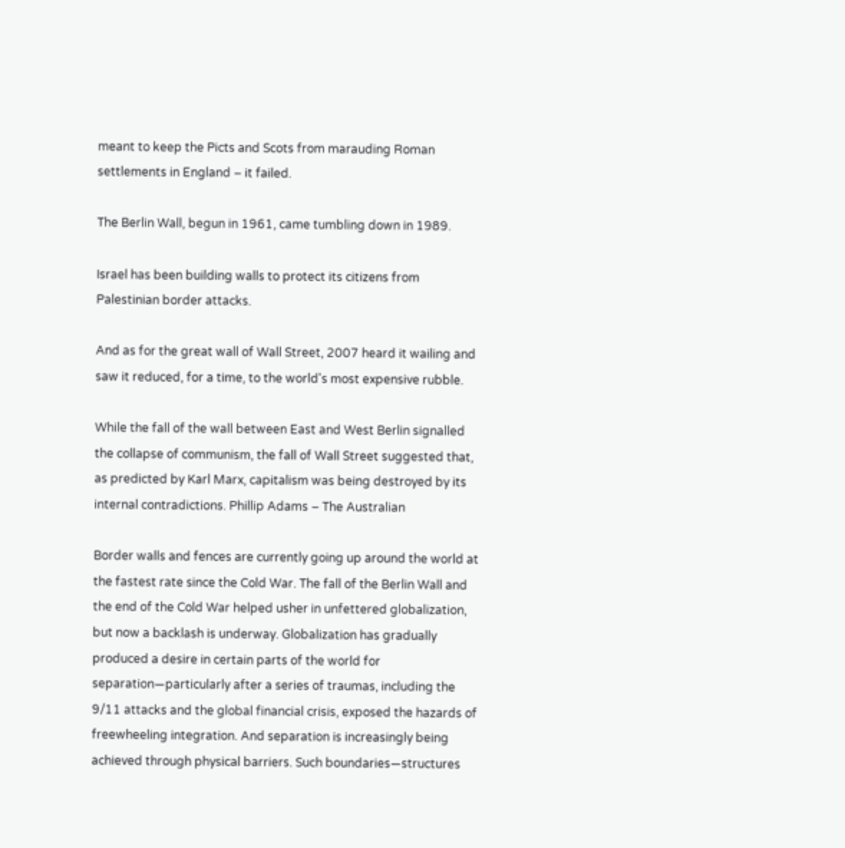meant to keep the Picts and Scots from marauding Roman settlements in England – it failed.

The Berlin Wall, begun in 1961, came tumbling down in 1989.

Israel has been building walls to protect its citizens from Palestinian border attacks.

And as for the great wall of Wall Street, 2007 heard it wailing and saw it reduced, for a time, to the world's most expensive rubble.

While the fall of the wall between East and West Berlin signalled the collapse of communism, the fall of Wall Street suggested that, as predicted by Karl Marx, capitalism was being destroyed by its internal contradictions. Phillip Adams – The Australian

Border walls and fences are currently going up around the world at the fastest rate since the Cold War. The fall of the Berlin Wall and the end of the Cold War helped usher in unfettered globalization, but now a backlash is underway. Globalization has gradually produced a desire in certain parts of the world for separation—particularly after a series of traumas, including the 9/11 attacks and the global financial crisis, exposed the hazards of freewheeling integration. And separation is increasingly being achieved through physical barriers. Such boundaries—structures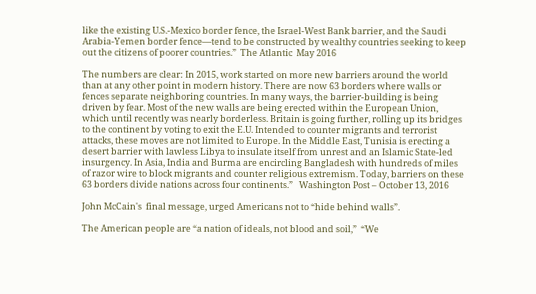like the existing U.S.-Mexico border fence, the Israel-West Bank barrier, and the Saudi Arabia-Yemen border fence—tend to be constructed by wealthy countries seeking to keep out the citizens of poorer countries.”  The Atlantic  May 2016

The numbers are clear: In 2015, work started on more new barriers around the world than at any other point in modern history. There are now 63 borders where walls or fences separate neighboring countries. In many ways, the barrier-building is being driven by fear. Most of the new walls are being erected within the European Union, which until recently was nearly borderless. Britain is going further, rolling up its bridges to the continent by voting to exit the E.U. Intended to counter migrants and terrorist attacks, these moves are not limited to Europe. In the Middle East, Tunisia is erecting a desert barrier with lawless Libya to insulate itself from unrest and an Islamic State-led insurgency. In Asia, India and Burma are encircling Bangladesh with hundreds of miles of razor wire to block migrants and counter religious extremism. Today, barriers on these 63 borders divide nations across four continents.”   Washington Post – October 13, 2016

John McCain's  final message, urged Americans not to “hide behind walls”.

The American people are “a nation of ideals, not blood and soil,”  “We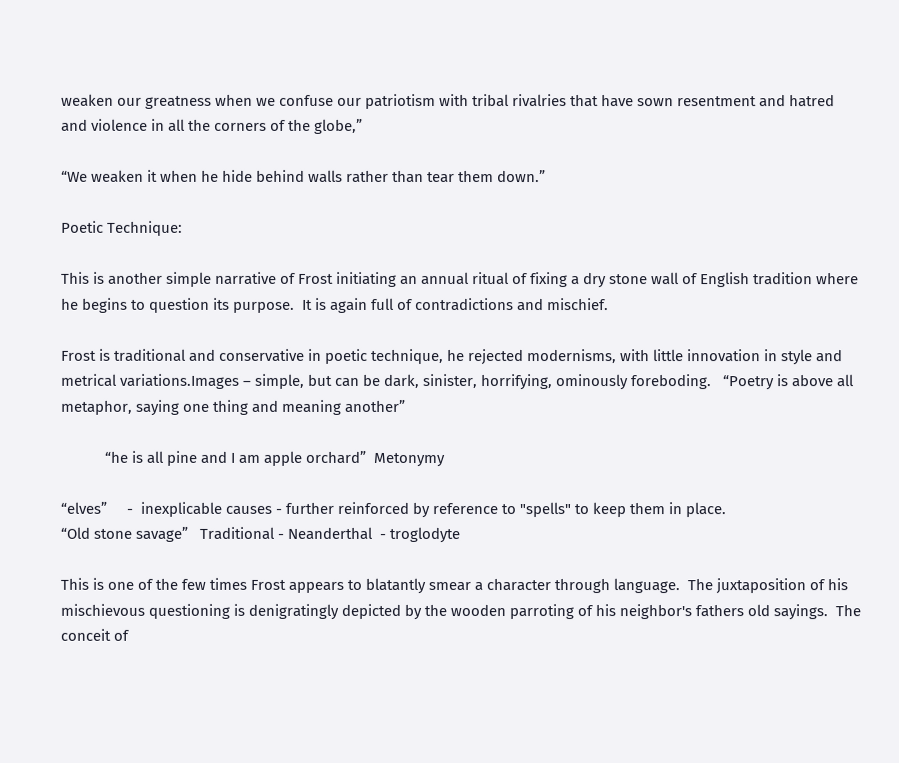weaken our greatness when we confuse our patriotism with tribal rivalries that have sown resentment and hatred and violence in all the corners of the globe,”

“We weaken it when he hide behind walls rather than tear them down.”

Poetic Technique:

This is another simple narrative of Frost initiating an annual ritual of fixing a dry stone wall of English tradition where he begins to question its purpose.  It is again full of contradictions and mischief.

Frost is traditional and conservative in poetic technique, he rejected modernisms, with little innovation in style and metrical variations.Images – simple, but can be dark, sinister, horrifying, ominously foreboding.   “Poetry is above all metaphor, saying one thing and meaning another”

           “he is all pine and I am apple orchard”  Metonymy

“elves”     -  inexplicable causes - further reinforced by reference to "spells" to keep them in place.
“Old stone savage”   Traditional - Neanderthal  - troglodyte

This is one of the few times Frost appears to blatantly smear a character through language.  The juxtaposition of his mischievous questioning is denigratingly depicted by the wooden parroting of his neighbor's fathers old sayings.  The conceit of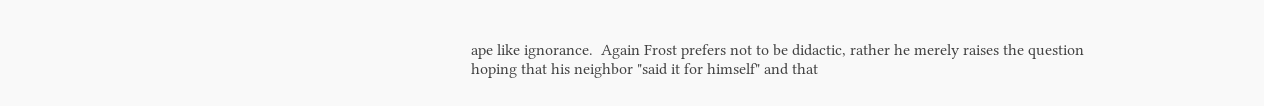ape like ignorance.  Again Frost prefers not to be didactic, rather he merely raises the question hoping that his neighbor "said it for himself" and that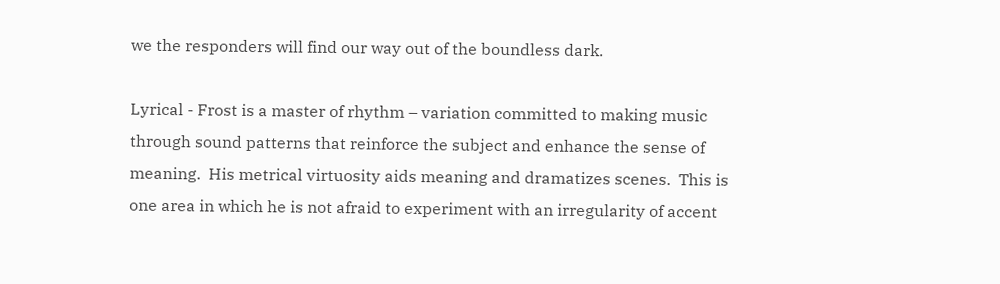we the responders will find our way out of the boundless dark.

Lyrical - Frost is a master of rhythm – variation committed to making music through sound patterns that reinforce the subject and enhance the sense of meaning.  His metrical virtuosity aids meaning and dramatizes scenes.  This is one area in which he is not afraid to experiment with an irregularity of accent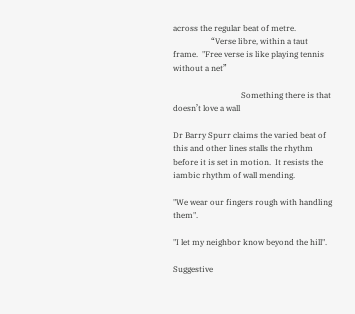across the regular beat of metre.
                   “Verse libre, within a taut frame.  "Free verse is like playing tennis without a net”

                                  Something there is that doesn’t love a wall

Dr Barry Spurr claims the varied beat of this and other lines stalls the rhythm before it is set in motion.  It resists the iambic rhythm of wall mending.

"We wear our fingers rough with handling them".

"I let my neighbor know beyond the hill".

Suggestive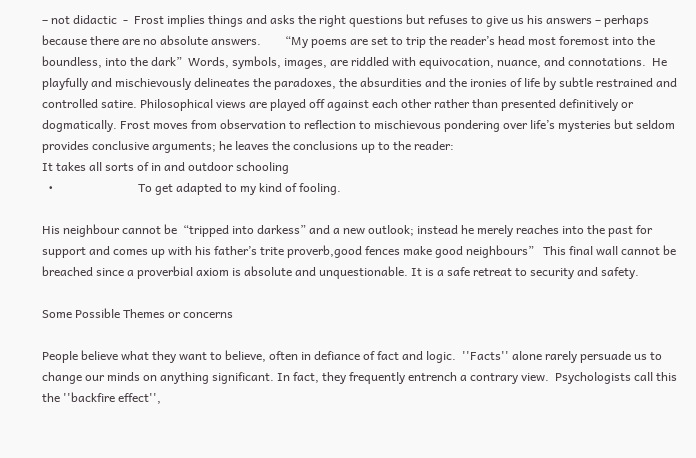– not didactic  -  Frost implies things and asks the right questions but refuses to give us his answers – perhaps because there are no absolute answers.        “My poems are set to trip the reader’s head most foremost into the boundless, into the dark”  Words, symbols, images, are riddled with equivocation, nuance, and connotations.  He playfully and mischievously delineates the paradoxes, the absurdities and the ironies of life by subtle restrained and controlled satire. Philosophical views are played off against each other rather than presented definitively or dogmatically. Frost moves from observation to reflection to mischievous pondering over life’s mysteries but seldom provides conclusive arguments; he leaves the conclusions up to the reader:
It takes all sorts of in and outdoor schooling
  •                            To get adapted to my kind of fooling.

His neighbour cannot be  “tripped into darkess” and a new outlook; instead he merely reaches into the past for support and comes up with his father’s trite proverb,good fences make good neighbours”   This final wall cannot be breached since a proverbial axiom is absolute and unquestionable. It is a safe retreat to security and safety.

Some Possible Themes or concerns

People believe what they want to believe, often in defiance of fact and logic.  ''Facts'' alone rarely persuade us to change our minds on anything significant. In fact, they frequently entrench a contrary view.  Psychologists call this the ''backfire effect'',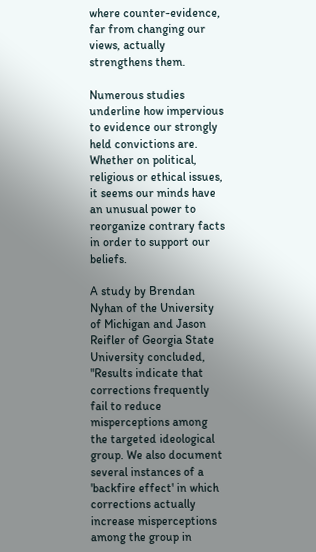where counter-evidence, far from changing our views, actually strengthens them.

Numerous studies underline how impervious to evidence our strongly held convictions are. Whether on political, religious or ethical issues, it seems our minds have an unusual power to reorganize contrary facts in order to support our beliefs.

A study by Brendan Nyhan of the University of Michigan and Jason Reifler of Georgia State University concluded, "Results indicate that corrections frequently fail to reduce misperceptions among the targeted ideological group. We also document several instances of a 'backfire effect' in which corrections actually increase misperceptions among the group in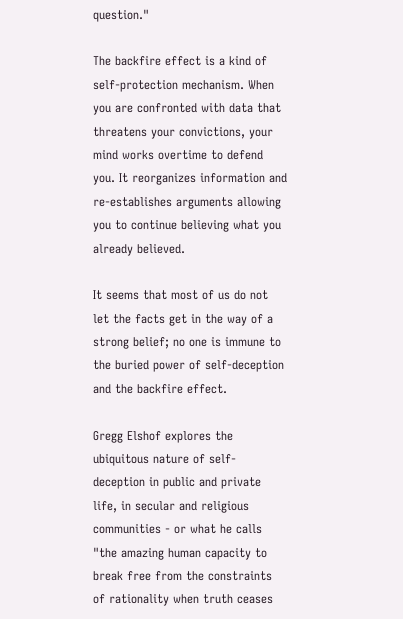question."

The backfire effect is a kind of self-protection mechanism. When you are confronted with data that threatens your convictions, your mind works overtime to defend you. It reorganizes information and re-establishes arguments allowing you to continue believing what you already believed.

It seems that most of us do not let the facts get in the way of a strong belief; no one is immune to the buried power of self-deception and the backfire effect.

Gregg Elshof explores the ubiquitous nature of self-deception in public and private life, in secular and religious communities - or what he calls "the amazing human capacity to break free from the constraints of rationality when truth ceases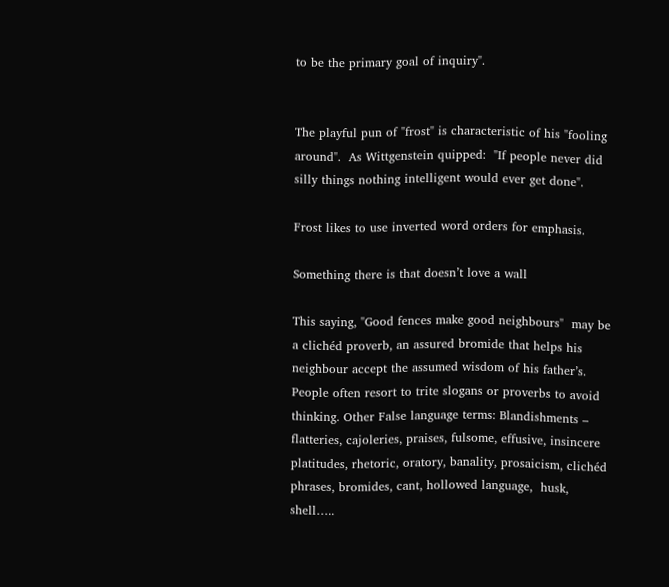to be the primary goal of inquiry".


The playful pun of "frost" is characteristic of his "fooling around".  As Wittgenstein quipped:  "If people never did silly things nothing intelligent would ever get done".

Frost likes to use inverted word orders for emphasis.

Something there is that doesn’t love a wall

This saying, "Good fences make good neighbours"  may be a clichéd proverb, an assured bromide that helps his neighbour accept the assumed wisdom of his father’s.  People often resort to trite slogans or proverbs to avoid thinking. Other False language terms: Blandishments – flatteries, cajoleries, praises, fulsome, effusive, insincere platitudes, rhetoric, oratory, banality, prosaicism, clichéd phrases, bromides, cant, hollowed language,  husk, shell…..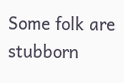Some folk are stubborn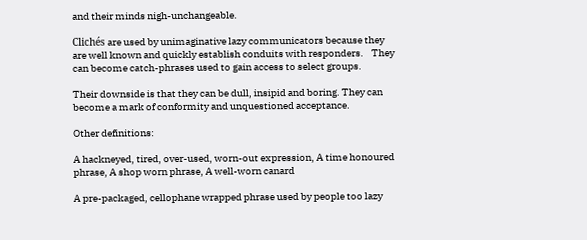and their minds nigh-unchangeable.

Clichés are used by unimaginative lazy communicators because they are well known and quickly establish conduits with responders.    They can become catch-phrases used to gain access to select groups.

Their downside is that they can be dull, insipid and boring. They can become a mark of conformity and unquestioned acceptance.

Other definitions:

A hackneyed, tired, over-used, worn-out expression, A time honoured phrase, A shop worn phrase, A well-worn canard

A pre-packaged, cellophane wrapped phrase used by people too lazy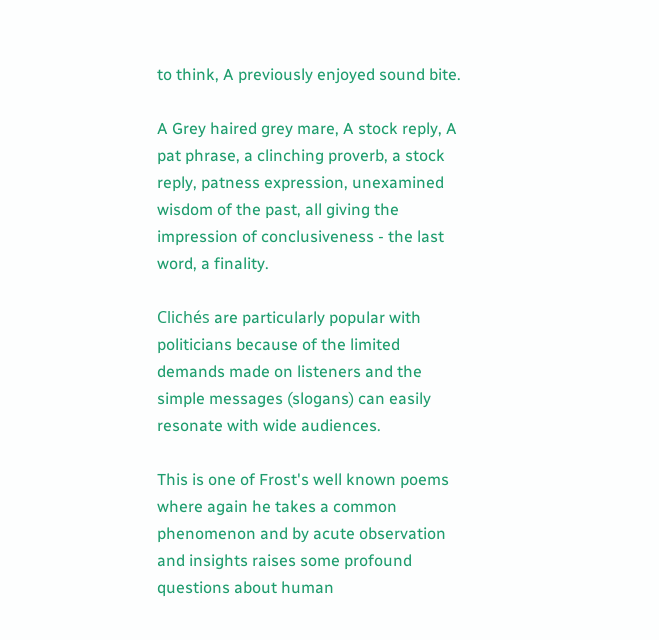to think, A previously enjoyed sound bite.

A Grey haired grey mare, A stock reply, A pat phrase, a clinching proverb, a stock reply, patness expression, unexamined wisdom of the past, all giving the impression of conclusiveness - the last word, a finality.

Clichés are particularly popular with politicians because of the limited demands made on listeners and the simple messages (slogans) can easily resonate with wide audiences.

This is one of Frost's well known poems where again he takes a common phenomenon and by acute observation and insights raises some profound questions about human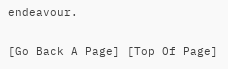endeavour.

[Go Back A Page] [Top Of Page]